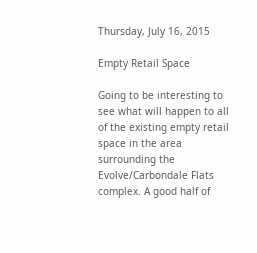Thursday, July 16, 2015

Empty Retail Space

Going to be interesting to see what will happen to all of the existing empty retail space in the area surrounding the Evolve/Carbondale Flats complex. A good half of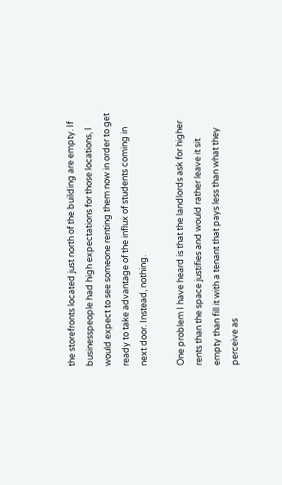the storefronts located just north of the building are empty. If businesspeople had high expectations for those locations, I would expect to see someone renting them now in order to get ready to take advantage of the influx of students coming in next door. Instead, nothing.

One problem I have heard is that the landlords ask for higher rents than the space justifies and would rather leave it sit empty than fill it with a tenant that pays less than what they perceive as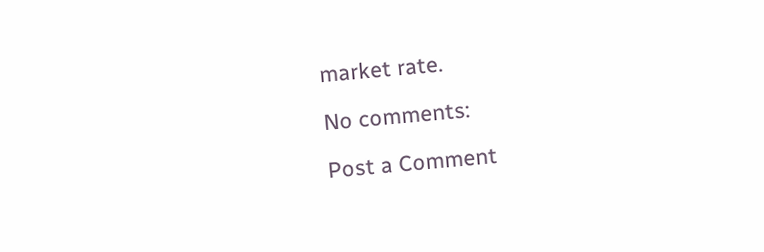market rate.

No comments:

Post a Comment